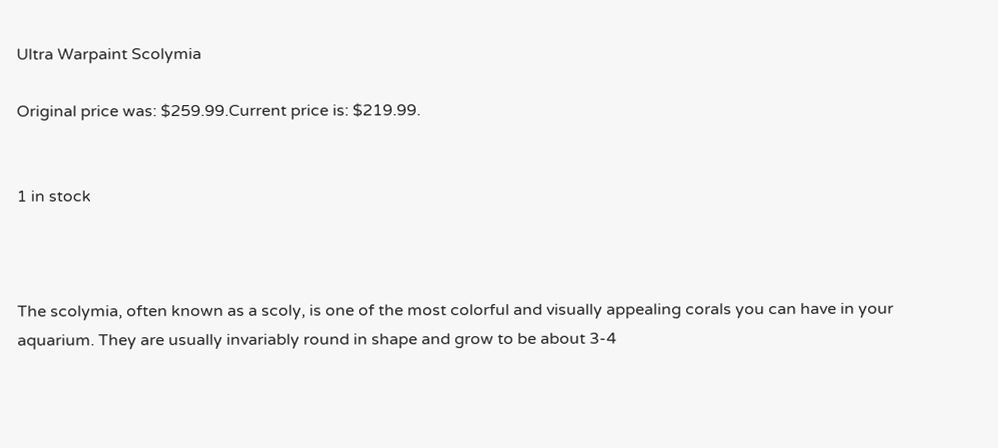Ultra Warpaint Scolymia

Original price was: $259.99.Current price is: $219.99.


1 in stock



The scolymia, often known as a scoly, is one of the most colorful and visually appealing corals you can have in your aquarium. They are usually invariably round in shape and grow to be about 3-4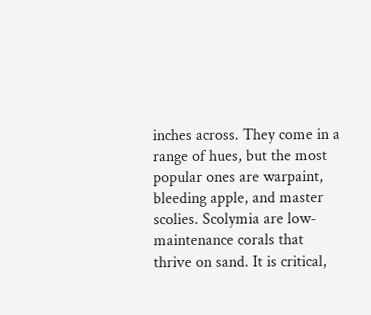inches across. They come in a range of hues, but the most popular ones are warpaint, bleeding apple, and master scolies. Scolymia are low-maintenance corals that thrive on sand. It is critical,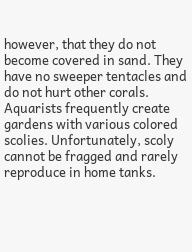however, that they do not become covered in sand. They have no sweeper tentacles and do not hurt other corals. Aquarists frequently create gardens with various colored scolies. Unfortunately, scoly cannot be fragged and rarely reproduce in home tanks.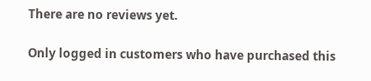There are no reviews yet.

Only logged in customers who have purchased this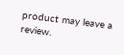product may leave a review.